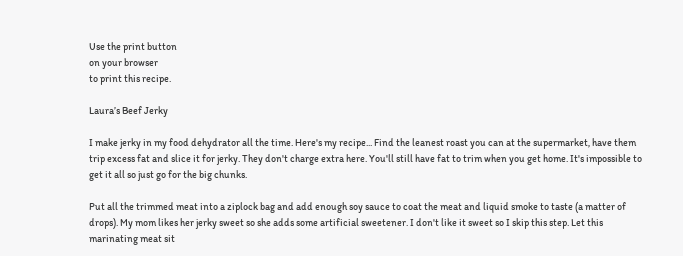Use the print button
on your browser
to print this recipe.

Laura’s Beef Jerky

I make jerky in my food dehydrator all the time. Here's my recipe... Find the leanest roast you can at the supermarket, have them trip excess fat and slice it for jerky. They don't charge extra here. You'll still have fat to trim when you get home. It's impossible to get it all so just go for the big chunks.

Put all the trimmed meat into a ziplock bag and add enough soy sauce to coat the meat and liquid smoke to taste (a matter of drops). My mom likes her jerky sweet so she adds some artificial sweetener. I don't like it sweet so I skip this step. Let this marinating meat sit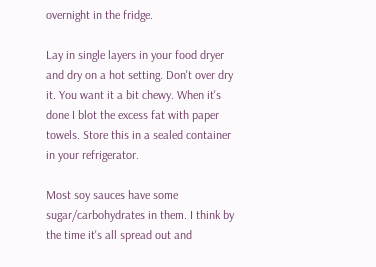overnight in the fridge.

Lay in single layers in your food dryer and dry on a hot setting. Don't over dry it. You want it a bit chewy. When it's done I blot the excess fat with paper towels. Store this in a sealed container in your refrigerator.

Most soy sauces have some sugar/carbohydrates in them. I think by the time it's all spread out and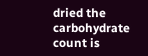dried the carbohydrate count is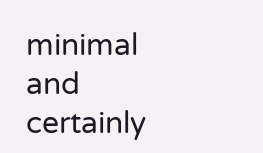minimal and certainly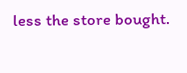less the store bought.